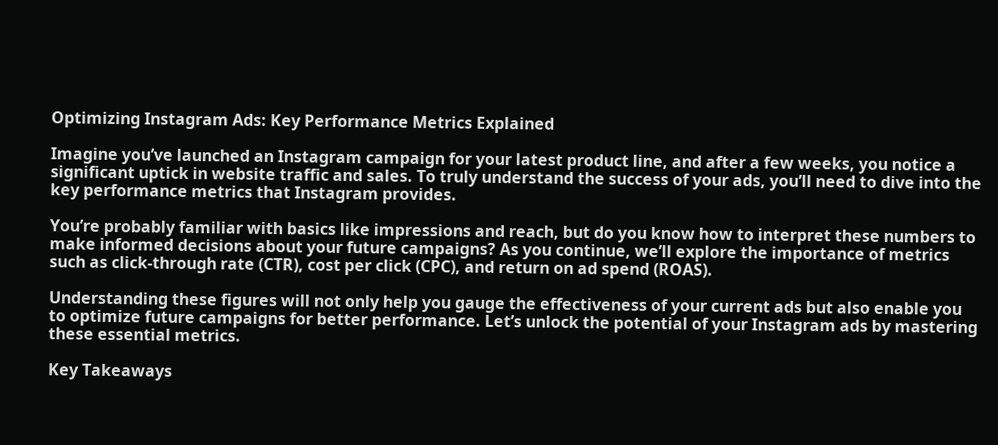Optimizing Instagram Ads: Key Performance Metrics Explained

Imagine you’ve launched an Instagram campaign for your latest product line, and after a few weeks, you notice a significant uptick in website traffic and sales. To truly understand the success of your ads, you’ll need to dive into the key performance metrics that Instagram provides.

You’re probably familiar with basics like impressions and reach, but do you know how to interpret these numbers to make informed decisions about your future campaigns? As you continue, we’ll explore the importance of metrics such as click-through rate (CTR), cost per click (CPC), and return on ad spend (ROAS).

Understanding these figures will not only help you gauge the effectiveness of your current ads but also enable you to optimize future campaigns for better performance. Let’s unlock the potential of your Instagram ads by mastering these essential metrics.

Key Takeaways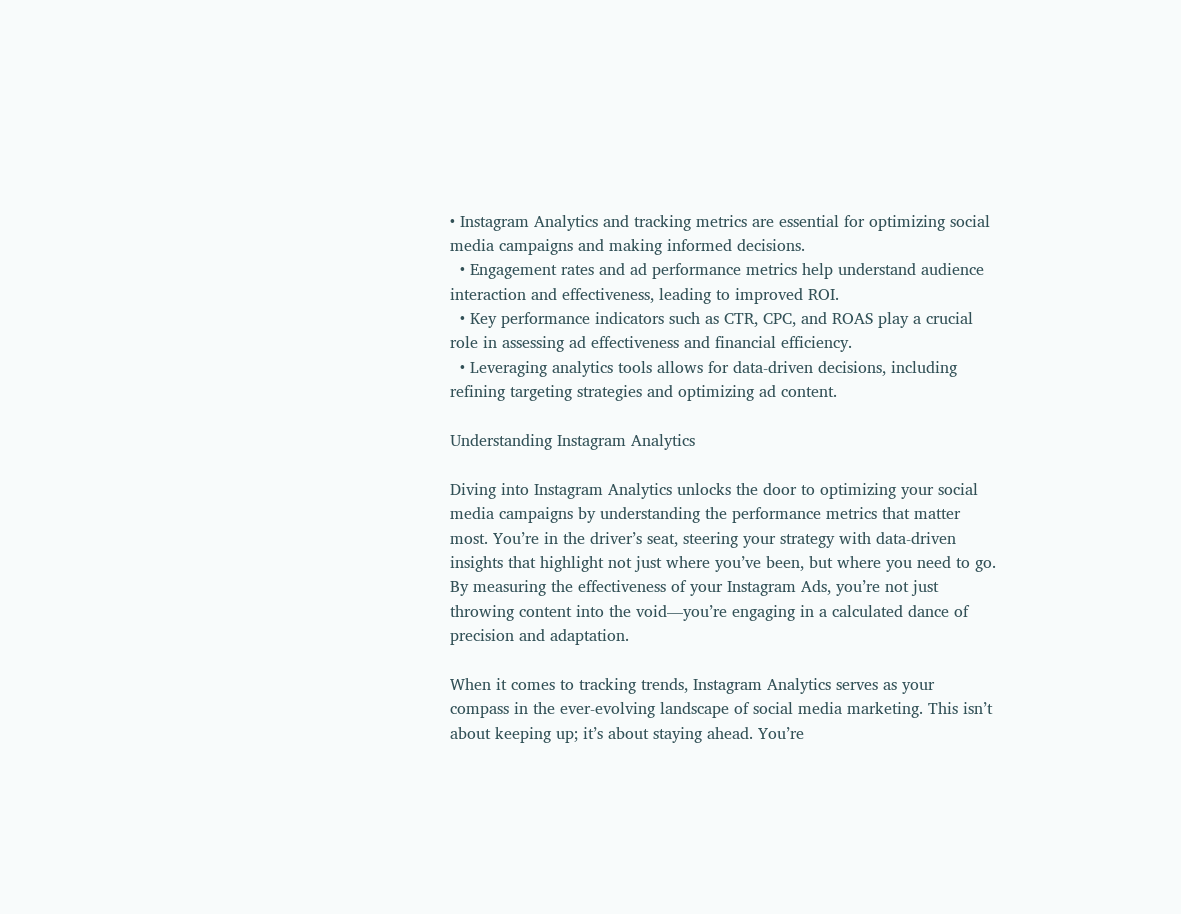• Instagram Analytics and tracking metrics are essential for optimizing social media campaigns and making informed decisions.
  • Engagement rates and ad performance metrics help understand audience interaction and effectiveness, leading to improved ROI.
  • Key performance indicators such as CTR, CPC, and ROAS play a crucial role in assessing ad effectiveness and financial efficiency.
  • Leveraging analytics tools allows for data-driven decisions, including refining targeting strategies and optimizing ad content.

Understanding Instagram Analytics

Diving into Instagram Analytics unlocks the door to optimizing your social media campaigns by understanding the performance metrics that matter most. You’re in the driver’s seat, steering your strategy with data-driven insights that highlight not just where you’ve been, but where you need to go. By measuring the effectiveness of your Instagram Ads, you’re not just throwing content into the void—you’re engaging in a calculated dance of precision and adaptation.

When it comes to tracking trends, Instagram Analytics serves as your compass in the ever-evolving landscape of social media marketing. This isn’t about keeping up; it’s about staying ahead. You’re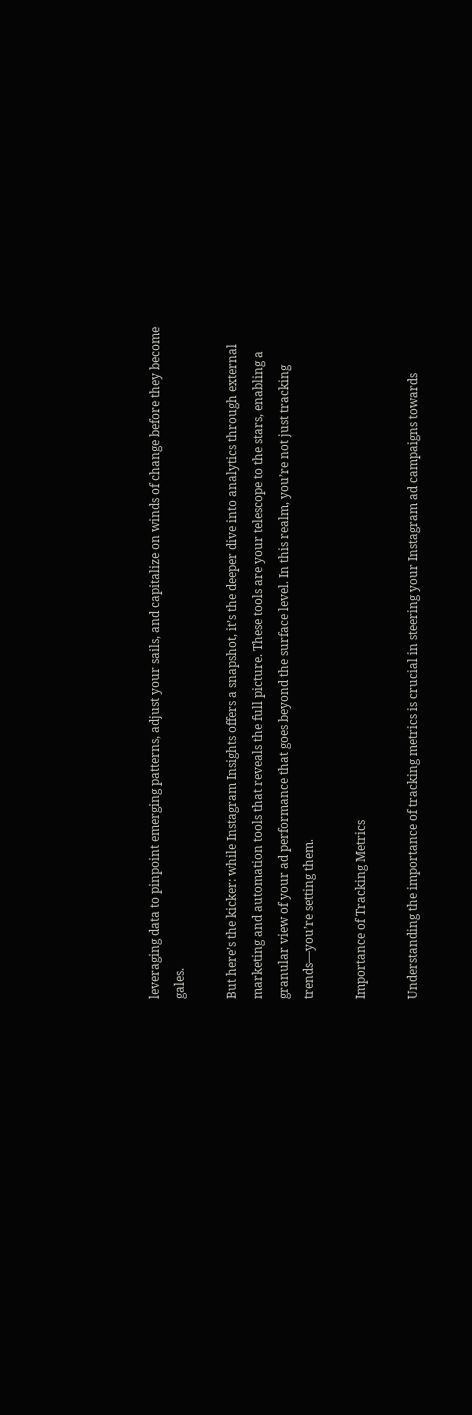leveraging data to pinpoint emerging patterns, adjust your sails, and capitalize on winds of change before they become gales.

But here’s the kicker: while Instagram Insights offers a snapshot, it’s the deeper dive into analytics through external marketing and automation tools that reveals the full picture. These tools are your telescope to the stars, enabling a granular view of your ad performance that goes beyond the surface level. In this realm, you’re not just tracking trends—you’re setting them.

Importance of Tracking Metrics

Understanding the importance of tracking metrics is crucial in steering your Instagram ad campaigns towards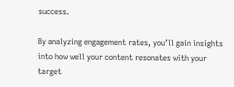success.

By analyzing engagement rates, you’ll gain insights into how well your content resonates with your target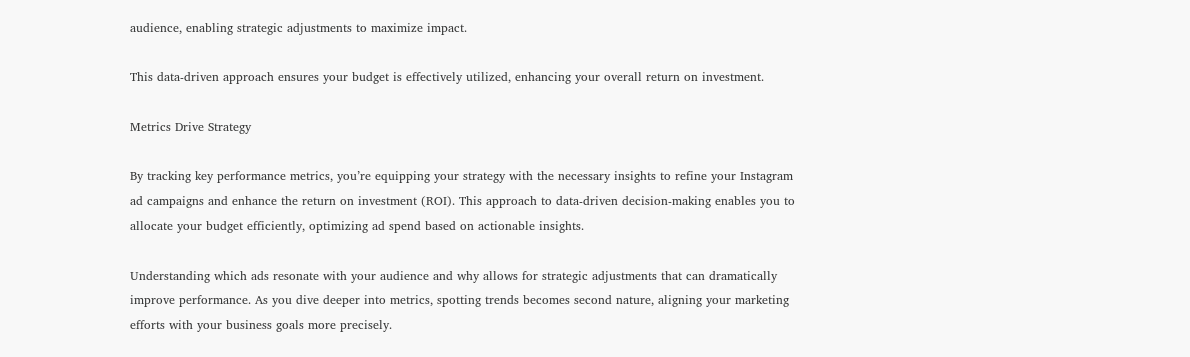audience, enabling strategic adjustments to maximize impact.

This data-driven approach ensures your budget is effectively utilized, enhancing your overall return on investment.

Metrics Drive Strategy

By tracking key performance metrics, you’re equipping your strategy with the necessary insights to refine your Instagram ad campaigns and enhance the return on investment (ROI). This approach to data-driven decision-making enables you to allocate your budget efficiently, optimizing ad spend based on actionable insights.

Understanding which ads resonate with your audience and why allows for strategic adjustments that can dramatically improve performance. As you dive deeper into metrics, spotting trends becomes second nature, aligning your marketing efforts with your business goals more precisely.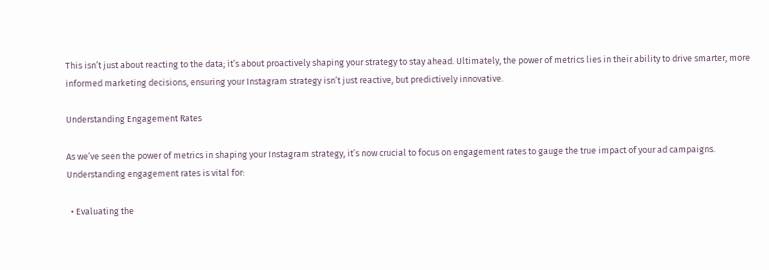This isn’t just about reacting to the data; it’s about proactively shaping your strategy to stay ahead. Ultimately, the power of metrics lies in their ability to drive smarter, more informed marketing decisions, ensuring your Instagram strategy isn’t just reactive, but predictively innovative.

Understanding Engagement Rates

As we’ve seen the power of metrics in shaping your Instagram strategy, it’s now crucial to focus on engagement rates to gauge the true impact of your ad campaigns. Understanding engagement rates is vital for:

  • Evaluating the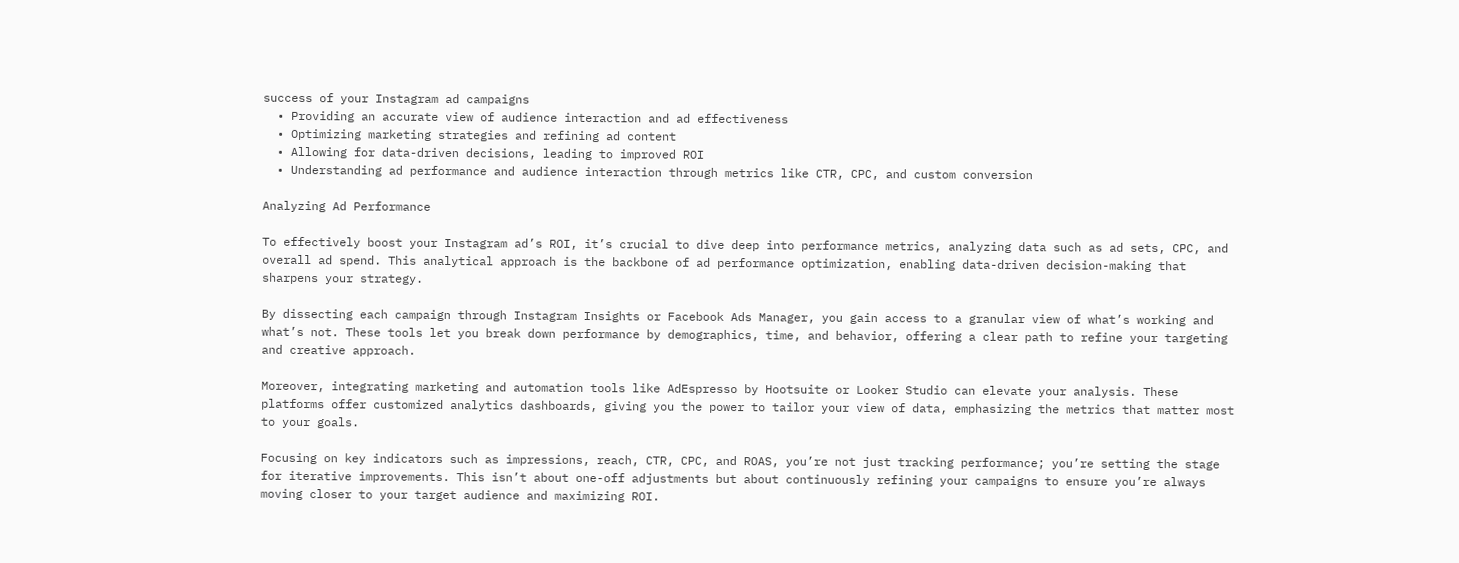success of your Instagram ad campaigns
  • Providing an accurate view of audience interaction and ad effectiveness
  • Optimizing marketing strategies and refining ad content
  • Allowing for data-driven decisions, leading to improved ROI
  • Understanding ad performance and audience interaction through metrics like CTR, CPC, and custom conversion

Analyzing Ad Performance

To effectively boost your Instagram ad’s ROI, it’s crucial to dive deep into performance metrics, analyzing data such as ad sets, CPC, and overall ad spend. This analytical approach is the backbone of ad performance optimization, enabling data-driven decision-making that sharpens your strategy.

By dissecting each campaign through Instagram Insights or Facebook Ads Manager, you gain access to a granular view of what’s working and what’s not. These tools let you break down performance by demographics, time, and behavior, offering a clear path to refine your targeting and creative approach.

Moreover, integrating marketing and automation tools like AdEspresso by Hootsuite or Looker Studio can elevate your analysis. These platforms offer customized analytics dashboards, giving you the power to tailor your view of data, emphasizing the metrics that matter most to your goals.

Focusing on key indicators such as impressions, reach, CTR, CPC, and ROAS, you’re not just tracking performance; you’re setting the stage for iterative improvements. This isn’t about one-off adjustments but about continuously refining your campaigns to ensure you’re always moving closer to your target audience and maximizing ROI.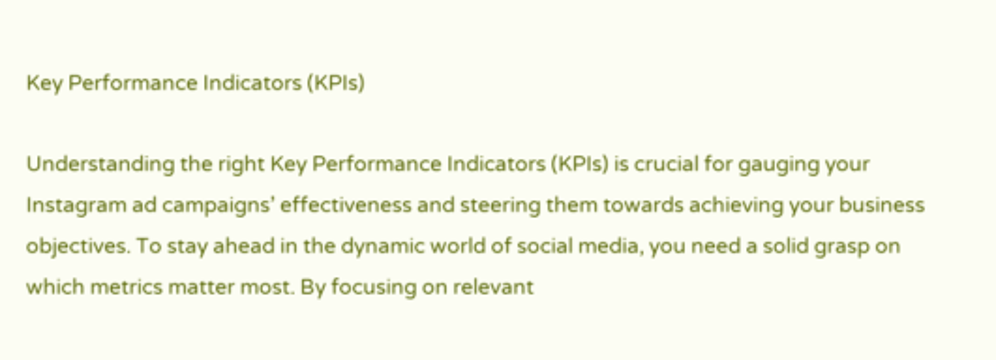Key Performance Indicators (KPIs)

Understanding the right Key Performance Indicators (KPIs) is crucial for gauging your Instagram ad campaigns’ effectiveness and steering them towards achieving your business objectives. To stay ahead in the dynamic world of social media, you need a solid grasp on which metrics matter most. By focusing on relevant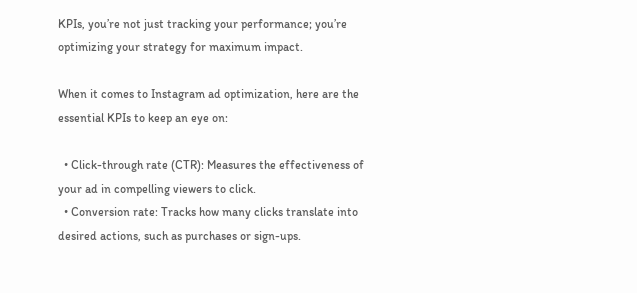KPIs, you’re not just tracking your performance; you’re optimizing your strategy for maximum impact.

When it comes to Instagram ad optimization, here are the essential KPIs to keep an eye on:

  • Click-through rate (CTR): Measures the effectiveness of your ad in compelling viewers to click.
  • Conversion rate: Tracks how many clicks translate into desired actions, such as purchases or sign-ups.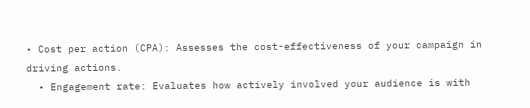• Cost per action (CPA): Assesses the cost-effectiveness of your campaign in driving actions.
  • Engagement rate: Evaluates how actively involved your audience is with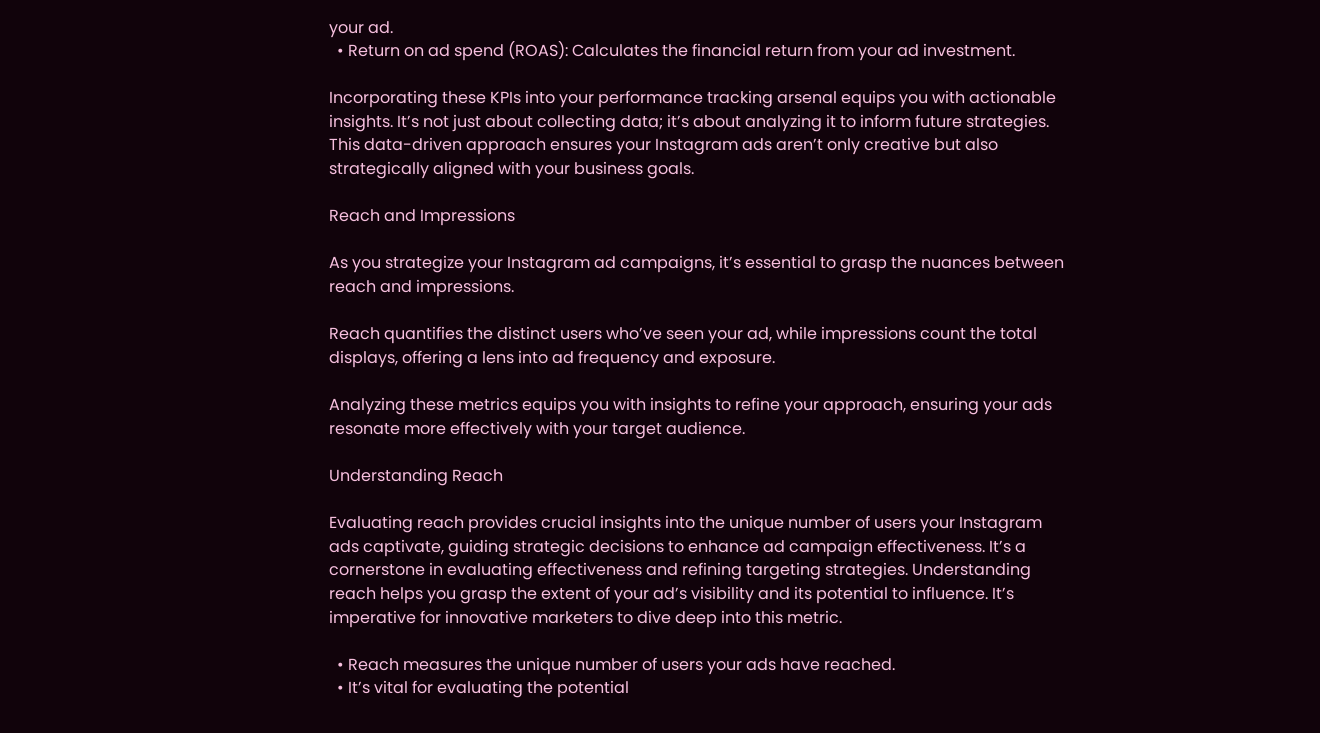your ad.
  • Return on ad spend (ROAS): Calculates the financial return from your ad investment.

Incorporating these KPIs into your performance tracking arsenal equips you with actionable insights. It’s not just about collecting data; it’s about analyzing it to inform future strategies. This data-driven approach ensures your Instagram ads aren’t only creative but also strategically aligned with your business goals.

Reach and Impressions

As you strategize your Instagram ad campaigns, it’s essential to grasp the nuances between reach and impressions.

Reach quantifies the distinct users who’ve seen your ad, while impressions count the total displays, offering a lens into ad frequency and exposure.

Analyzing these metrics equips you with insights to refine your approach, ensuring your ads resonate more effectively with your target audience.

Understanding Reach

Evaluating reach provides crucial insights into the unique number of users your Instagram ads captivate, guiding strategic decisions to enhance ad campaign effectiveness. It’s a cornerstone in evaluating effectiveness and refining targeting strategies. Understanding reach helps you grasp the extent of your ad’s visibility and its potential to influence. It’s imperative for innovative marketers to dive deep into this metric.

  • Reach measures the unique number of users your ads have reached.
  • It’s vital for evaluating the potential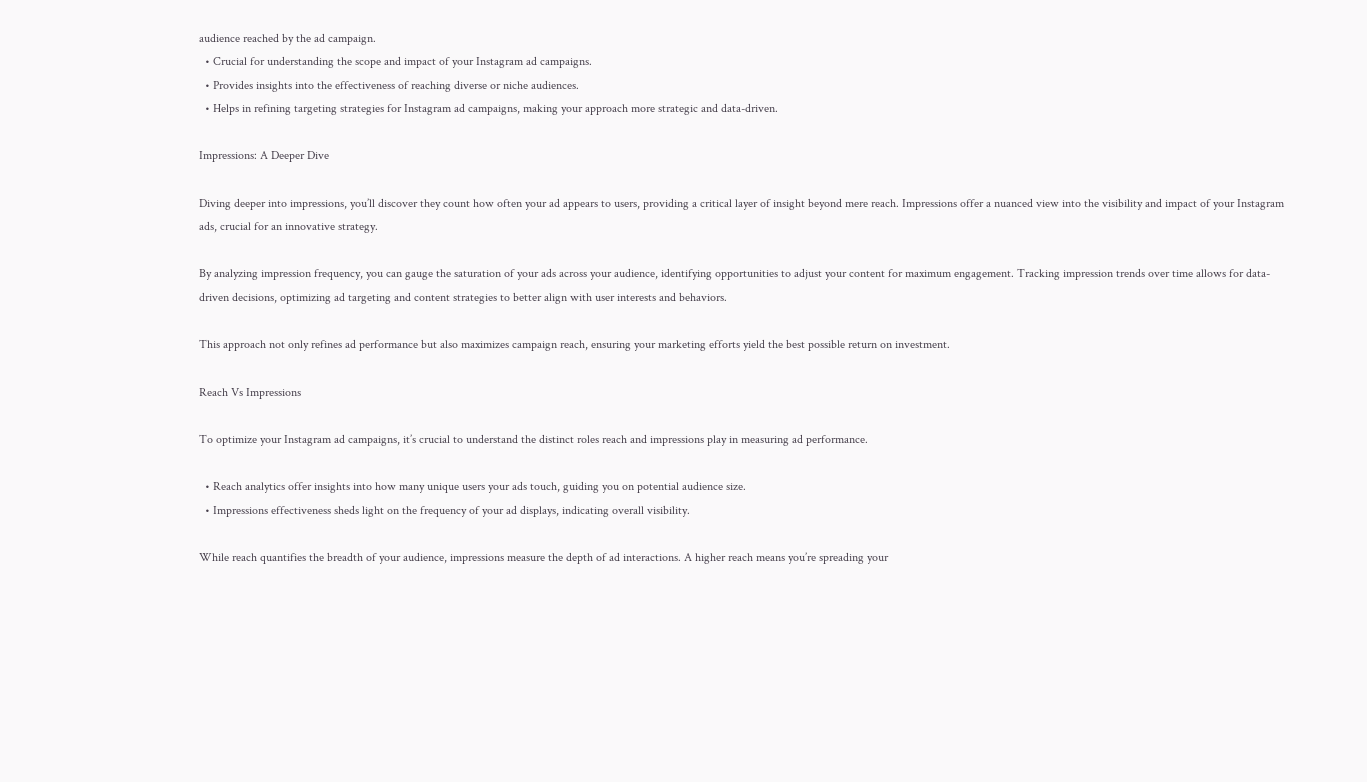audience reached by the ad campaign.
  • Crucial for understanding the scope and impact of your Instagram ad campaigns.
  • Provides insights into the effectiveness of reaching diverse or niche audiences.
  • Helps in refining targeting strategies for Instagram ad campaigns, making your approach more strategic and data-driven.

Impressions: A Deeper Dive

Diving deeper into impressions, you’ll discover they count how often your ad appears to users, providing a critical layer of insight beyond mere reach. Impressions offer a nuanced view into the visibility and impact of your Instagram ads, crucial for an innovative strategy.

By analyzing impression frequency, you can gauge the saturation of your ads across your audience, identifying opportunities to adjust your content for maximum engagement. Tracking impression trends over time allows for data-driven decisions, optimizing ad targeting and content strategies to better align with user interests and behaviors.

This approach not only refines ad performance but also maximizes campaign reach, ensuring your marketing efforts yield the best possible return on investment.

Reach Vs Impressions

To optimize your Instagram ad campaigns, it’s crucial to understand the distinct roles reach and impressions play in measuring ad performance.

  • Reach analytics offer insights into how many unique users your ads touch, guiding you on potential audience size.
  • Impressions effectiveness sheds light on the frequency of your ad displays, indicating overall visibility.

While reach quantifies the breadth of your audience, impressions measure the depth of ad interactions. A higher reach means you’re spreading your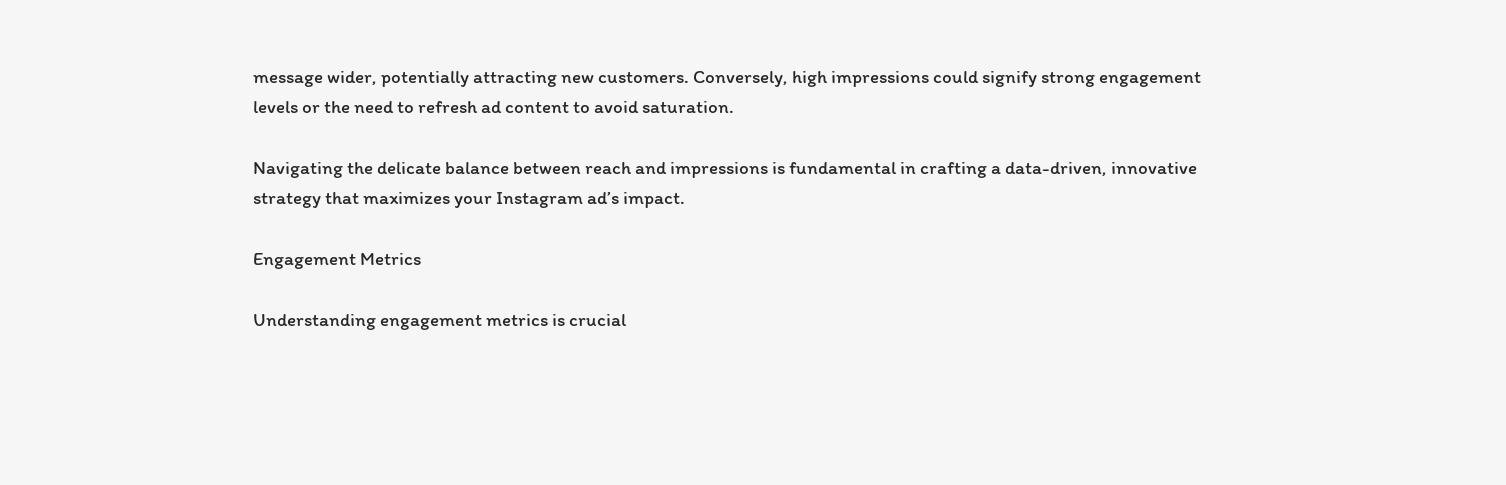message wider, potentially attracting new customers. Conversely, high impressions could signify strong engagement levels or the need to refresh ad content to avoid saturation.

Navigating the delicate balance between reach and impressions is fundamental in crafting a data-driven, innovative strategy that maximizes your Instagram ad’s impact.

Engagement Metrics

Understanding engagement metrics is crucial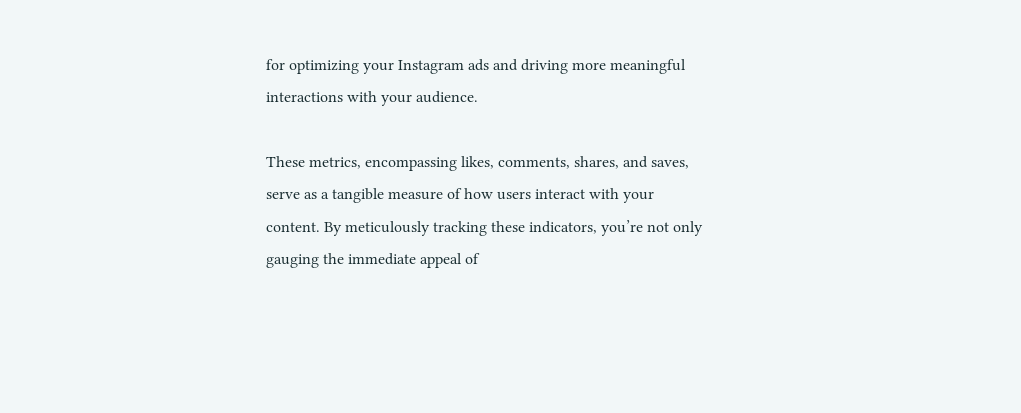for optimizing your Instagram ads and driving more meaningful interactions with your audience.

These metrics, encompassing likes, comments, shares, and saves, serve as a tangible measure of how users interact with your content. By meticulously tracking these indicators, you’re not only gauging the immediate appeal of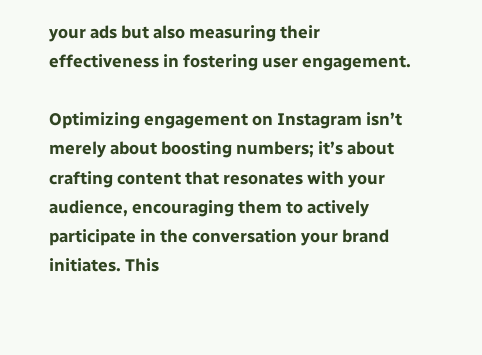your ads but also measuring their effectiveness in fostering user engagement.

Optimizing engagement on Instagram isn’t merely about boosting numbers; it’s about crafting content that resonates with your audience, encouraging them to actively participate in the conversation your brand initiates. This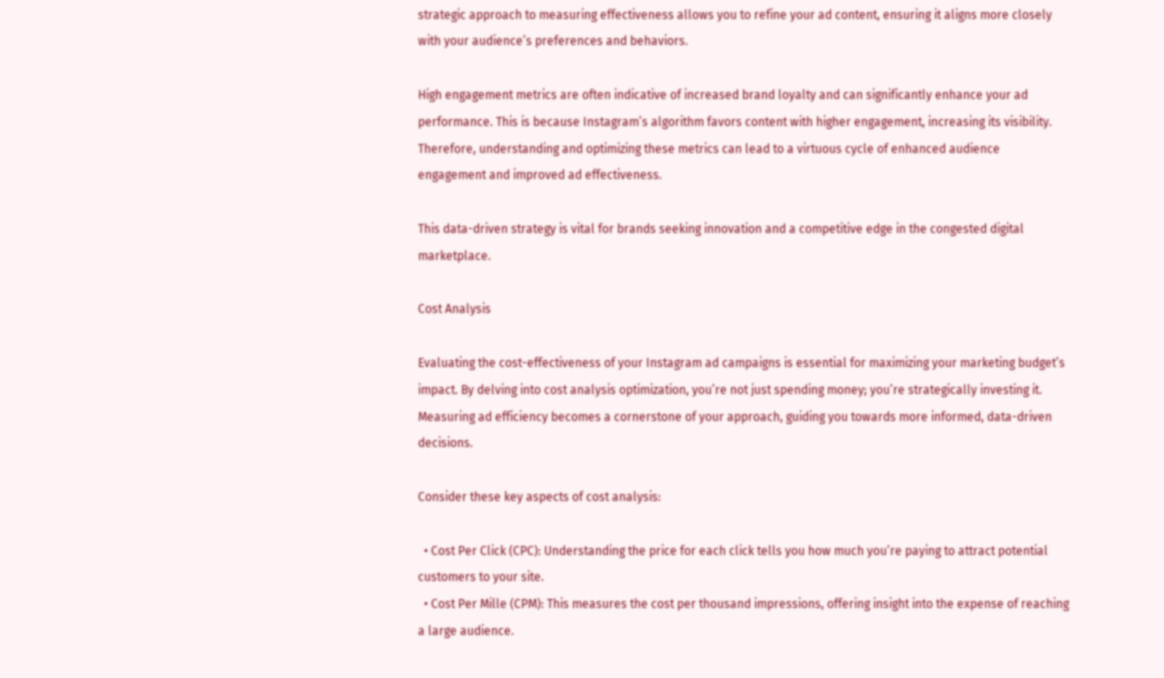strategic approach to measuring effectiveness allows you to refine your ad content, ensuring it aligns more closely with your audience’s preferences and behaviors.

High engagement metrics are often indicative of increased brand loyalty and can significantly enhance your ad performance. This is because Instagram’s algorithm favors content with higher engagement, increasing its visibility. Therefore, understanding and optimizing these metrics can lead to a virtuous cycle of enhanced audience engagement and improved ad effectiveness.

This data-driven strategy is vital for brands seeking innovation and a competitive edge in the congested digital marketplace.

Cost Analysis

Evaluating the cost-effectiveness of your Instagram ad campaigns is essential for maximizing your marketing budget’s impact. By delving into cost analysis optimization, you’re not just spending money; you’re strategically investing it. Measuring ad efficiency becomes a cornerstone of your approach, guiding you towards more informed, data-driven decisions.

Consider these key aspects of cost analysis:

  • Cost Per Click (CPC): Understanding the price for each click tells you how much you’re paying to attract potential customers to your site.
  • Cost Per Mille (CPM): This measures the cost per thousand impressions, offering insight into the expense of reaching a large audience.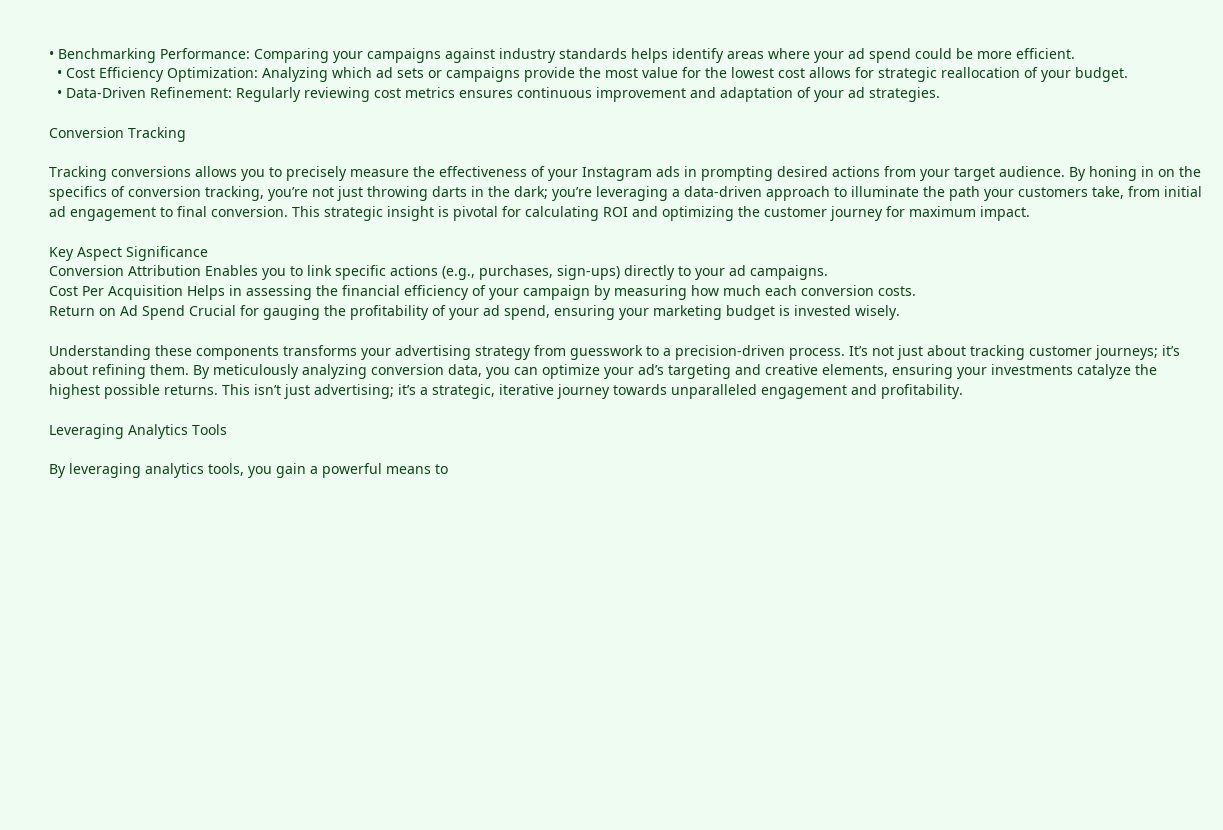• Benchmarking Performance: Comparing your campaigns against industry standards helps identify areas where your ad spend could be more efficient.
  • Cost Efficiency Optimization: Analyzing which ad sets or campaigns provide the most value for the lowest cost allows for strategic reallocation of your budget.
  • Data-Driven Refinement: Regularly reviewing cost metrics ensures continuous improvement and adaptation of your ad strategies.

Conversion Tracking

Tracking conversions allows you to precisely measure the effectiveness of your Instagram ads in prompting desired actions from your target audience. By honing in on the specifics of conversion tracking, you’re not just throwing darts in the dark; you’re leveraging a data-driven approach to illuminate the path your customers take, from initial ad engagement to final conversion. This strategic insight is pivotal for calculating ROI and optimizing the customer journey for maximum impact.

Key Aspect Significance
Conversion Attribution Enables you to link specific actions (e.g., purchases, sign-ups) directly to your ad campaigns.
Cost Per Acquisition Helps in assessing the financial efficiency of your campaign by measuring how much each conversion costs.
Return on Ad Spend Crucial for gauging the profitability of your ad spend, ensuring your marketing budget is invested wisely.

Understanding these components transforms your advertising strategy from guesswork to a precision-driven process. It’s not just about tracking customer journeys; it’s about refining them. By meticulously analyzing conversion data, you can optimize your ad’s targeting and creative elements, ensuring your investments catalyze the highest possible returns. This isn’t just advertising; it’s a strategic, iterative journey towards unparalleled engagement and profitability.

Leveraging Analytics Tools

By leveraging analytics tools, you gain a powerful means to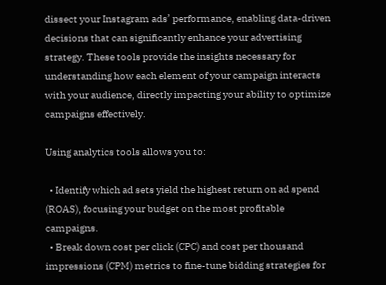dissect your Instagram ads’ performance, enabling data-driven decisions that can significantly enhance your advertising strategy. These tools provide the insights necessary for understanding how each element of your campaign interacts with your audience, directly impacting your ability to optimize campaigns effectively.

Using analytics tools allows you to:

  • Identify which ad sets yield the highest return on ad spend (ROAS), focusing your budget on the most profitable campaigns.
  • Break down cost per click (CPC) and cost per thousand impressions (CPM) metrics to fine-tune bidding strategies for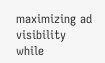maximizing ad visibility while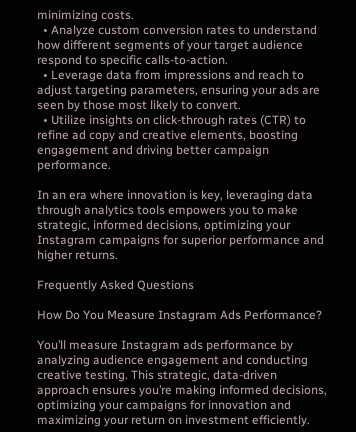minimizing costs.
  • Analyze custom conversion rates to understand how different segments of your target audience respond to specific calls-to-action.
  • Leverage data from impressions and reach to adjust targeting parameters, ensuring your ads are seen by those most likely to convert.
  • Utilize insights on click-through rates (CTR) to refine ad copy and creative elements, boosting engagement and driving better campaign performance.

In an era where innovation is key, leveraging data through analytics tools empowers you to make strategic, informed decisions, optimizing your Instagram campaigns for superior performance and higher returns.

Frequently Asked Questions

How Do You Measure Instagram Ads Performance?

You’ll measure Instagram ads performance by analyzing audience engagement and conducting creative testing. This strategic, data-driven approach ensures you’re making informed decisions, optimizing your campaigns for innovation and maximizing your return on investment efficiently.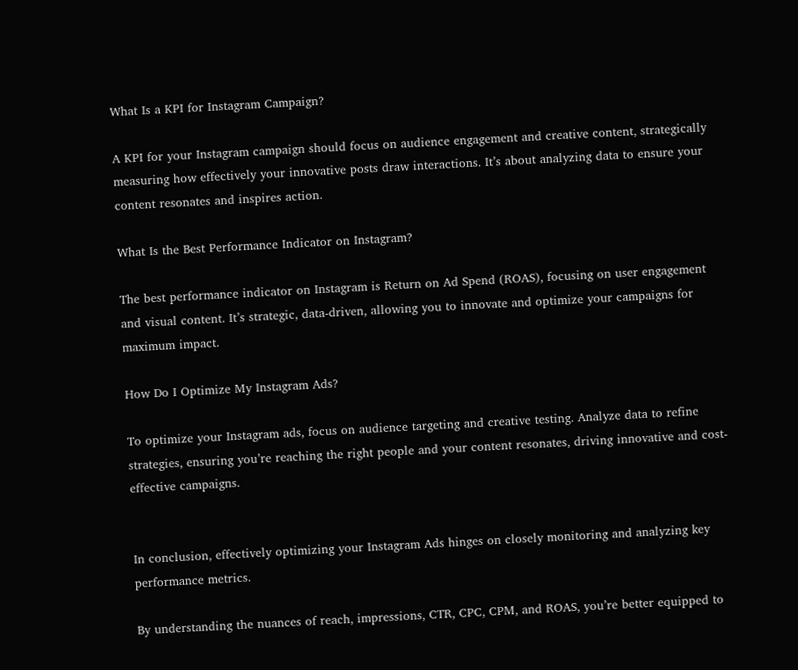What Is a KPI for Instagram Campaign?

A KPI for your Instagram campaign should focus on audience engagement and creative content, strategically measuring how effectively your innovative posts draw interactions. It’s about analyzing data to ensure your content resonates and inspires action.

What Is the Best Performance Indicator on Instagram?

The best performance indicator on Instagram is Return on Ad Spend (ROAS), focusing on user engagement and visual content. It’s strategic, data-driven, allowing you to innovate and optimize your campaigns for maximum impact.

How Do I Optimize My Instagram Ads?

To optimize your Instagram ads, focus on audience targeting and creative testing. Analyze data to refine strategies, ensuring you’re reaching the right people and your content resonates, driving innovative and cost-effective campaigns.


In conclusion, effectively optimizing your Instagram Ads hinges on closely monitoring and analyzing key performance metrics.

By understanding the nuances of reach, impressions, CTR, CPC, CPM, and ROAS, you’re better equipped to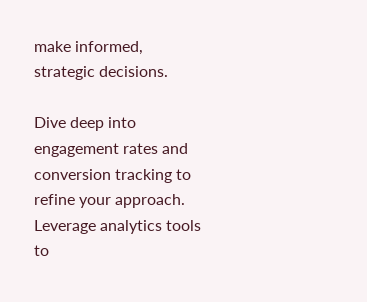make informed, strategic decisions.

Dive deep into engagement rates and conversion tracking to refine your approach. Leverage analytics tools to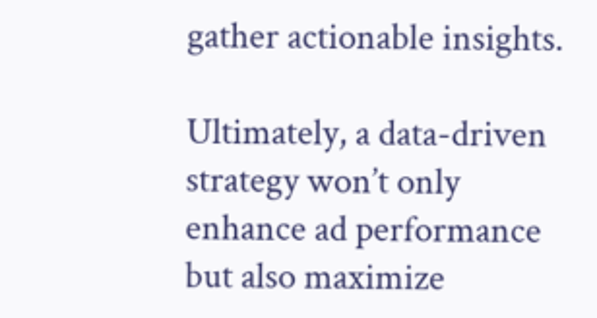gather actionable insights.

Ultimately, a data-driven strategy won’t only enhance ad performance but also maximize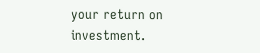your return on investment.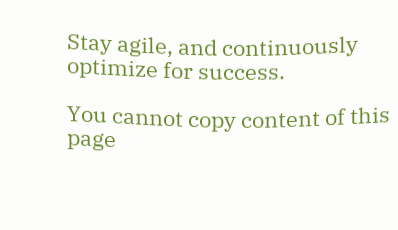Stay agile, and continuously optimize for success.

You cannot copy content of this page